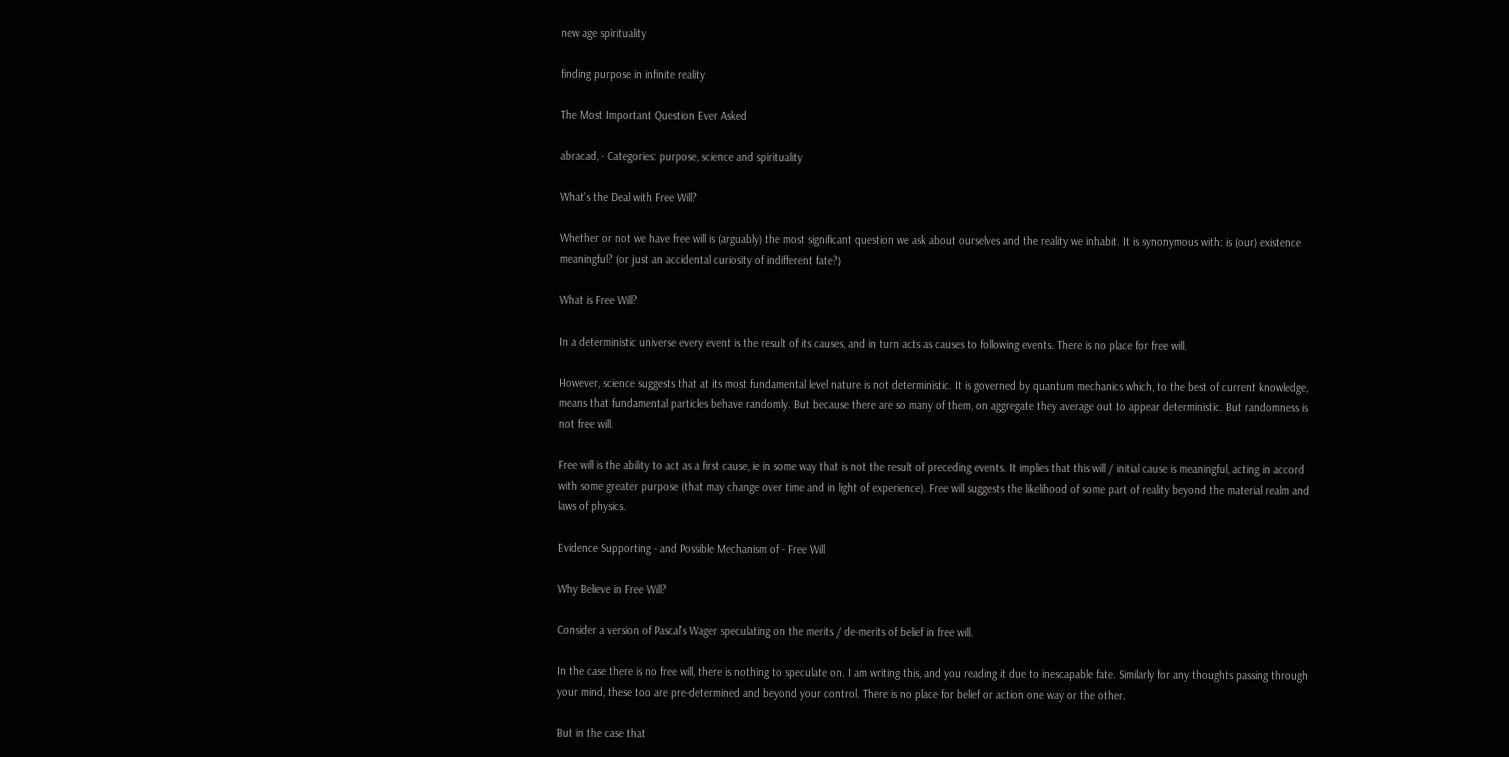new age spirituality

finding purpose in infinite reality

The Most Important Question Ever Asked

abracad, · Categories: purpose, science and spirituality

What's the Deal with Free Will?

Whether or not we have free will is (arguably) the most significant question we ask about ourselves and the reality we inhabit. It is synonymous with: is (our) existence meaningful? (or just an accidental curiosity of indifferent fate?)

What is Free Will?

In a deterministic universe every event is the result of its causes, and in turn acts as causes to following events. There is no place for free will.

However, science suggests that at its most fundamental level nature is not deterministic. It is governed by quantum mechanics which, to the best of current knowledge, means that fundamental particles behave randomly. But because there are so many of them, on aggregate they average out to appear deterministic. But randomness is not free will.

Free will is the ability to act as a first cause, ie in some way that is not the result of preceding events. It implies that this will / initial cause is meaningful, acting in accord with some greater purpose (that may change over time and in light of experience). Free will suggests the likelihood of some part of reality beyond the material realm and laws of physics.

Evidence Supporting - and Possible Mechanism of - Free Will

Why Believe in Free Will?

Consider a version of Pascal's Wager speculating on the merits / de-merits of belief in free will.

In the case there is no free will, there is nothing to speculate on. I am writing this, and you reading it due to inescapable fate. Similarly for any thoughts passing through your mind, these too are pre-determined and beyond your control. There is no place for belief or action one way or the other.

But in the case that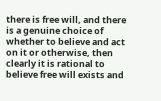there is free will, and there is a genuine choice of whether to believe and act on it or otherwise, then clearly it is rational to believe free will exists and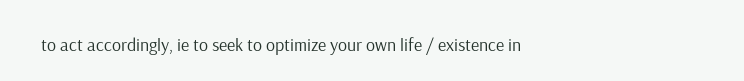to act accordingly, ie to seek to optimize your own life / existence in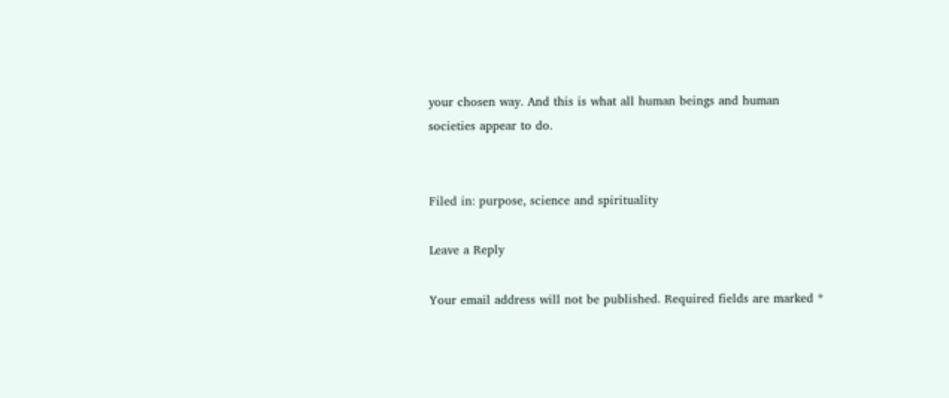your chosen way. And this is what all human beings and human societies appear to do.


Filed in: purpose, science and spirituality

Leave a Reply

Your email address will not be published. Required fields are marked *